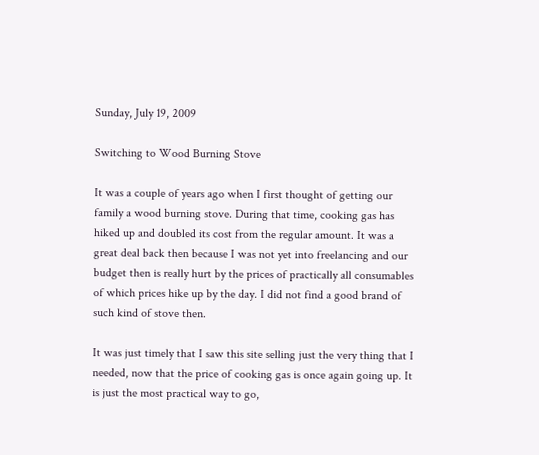Sunday, July 19, 2009

Switching to Wood Burning Stove

It was a couple of years ago when I first thought of getting our family a wood burning stove. During that time, cooking gas has hiked up and doubled its cost from the regular amount. It was a great deal back then because I was not yet into freelancing and our budget then is really hurt by the prices of practically all consumables of which prices hike up by the day. I did not find a good brand of such kind of stove then.

It was just timely that I saw this site selling just the very thing that I needed, now that the price of cooking gas is once again going up. It is just the most practical way to go,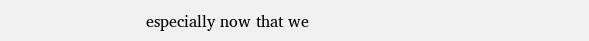especially now that we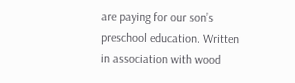are paying for our son’s preschool education. Written in association with wood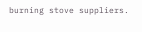burning stove suppliers.